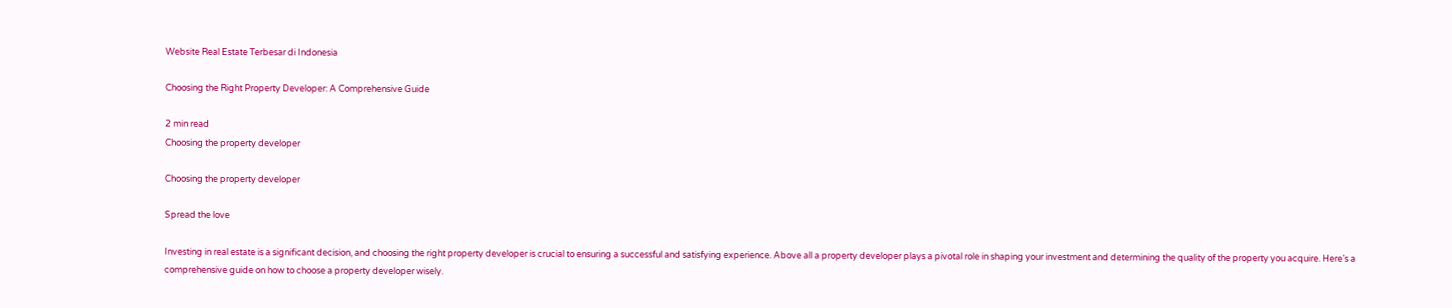Website Real Estate Terbesar di Indonesia

Choosing the Right Property Developer: A Comprehensive Guide

2 min read
Choosing the property developer

Choosing the property developer

Spread the love

Investing in real estate is a significant decision, and choosing the right property developer is crucial to ensuring a successful and satisfying experience. Above all a property developer plays a pivotal role in shaping your investment and determining the quality of the property you acquire. Here’s a comprehensive guide on how to choose a property developer wisely.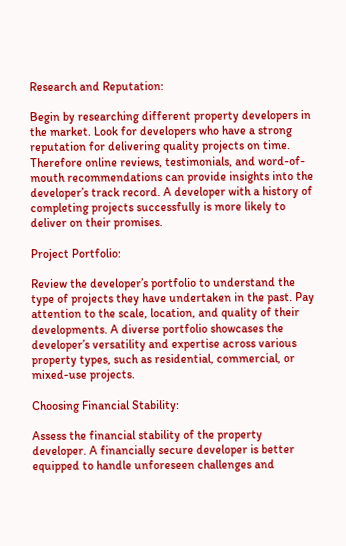Research and Reputation:

Begin by researching different property developers in the market. Look for developers who have a strong reputation for delivering quality projects on time. Therefore online reviews, testimonials, and word-of-mouth recommendations can provide insights into the developer’s track record. A developer with a history of completing projects successfully is more likely to deliver on their promises.

Project Portfolio:

Review the developer’s portfolio to understand the type of projects they have undertaken in the past. Pay attention to the scale, location, and quality of their developments. A diverse portfolio showcases the developer’s versatility and expertise across various property types, such as residential, commercial, or mixed-use projects.

Choosing Financial Stability:

Assess the financial stability of the property developer. A financially secure developer is better equipped to handle unforeseen challenges and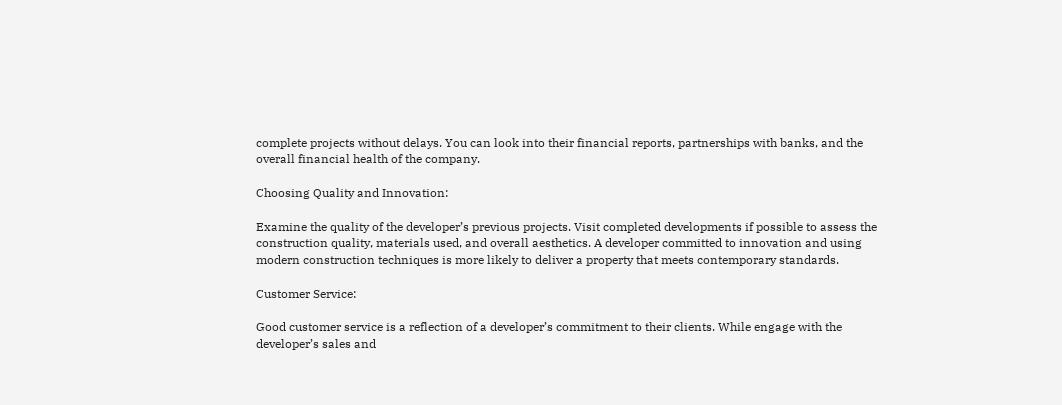complete projects without delays. You can look into their financial reports, partnerships with banks, and the overall financial health of the company.

Choosing Quality and Innovation:

Examine the quality of the developer’s previous projects. Visit completed developments if possible to assess the construction quality, materials used, and overall aesthetics. A developer committed to innovation and using modern construction techniques is more likely to deliver a property that meets contemporary standards.

Customer Service:

Good customer service is a reflection of a developer’s commitment to their clients. While engage with the developer’s sales and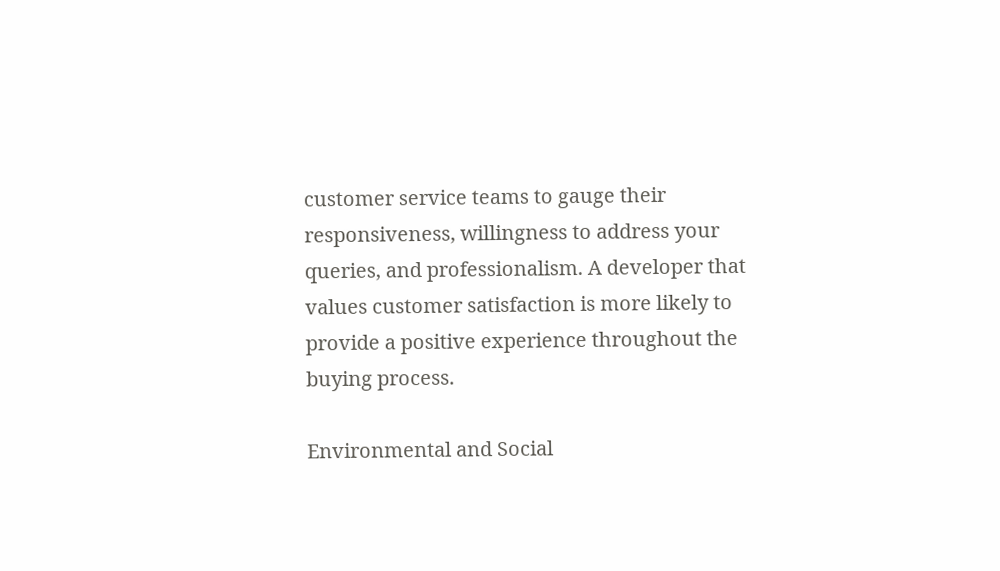customer service teams to gauge their responsiveness, willingness to address your queries, and professionalism. A developer that values customer satisfaction is more likely to provide a positive experience throughout the buying process.

Environmental and Social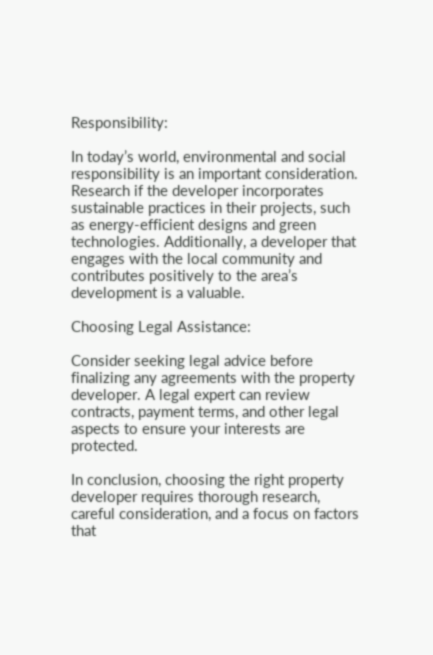Responsibility:

In today’s world, environmental and social responsibility is an important consideration. Research if the developer incorporates sustainable practices in their projects, such as energy-efficient designs and green technologies. Additionally, a developer that engages with the local community and contributes positively to the area’s development is a valuable.

Choosing Legal Assistance:

Consider seeking legal advice before finalizing any agreements with the property developer. A legal expert can review contracts, payment terms, and other legal aspects to ensure your interests are protected.

In conclusion, choosing the right property developer requires thorough research, careful consideration, and a focus on factors that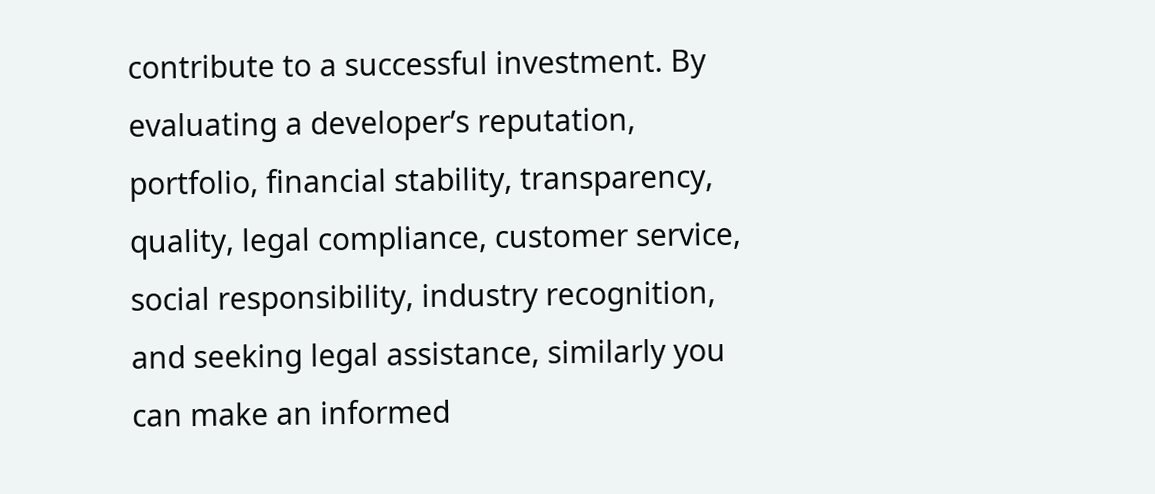contribute to a successful investment. By evaluating a developer’s reputation, portfolio, financial stability, transparency, quality, legal compliance, customer service, social responsibility, industry recognition, and seeking legal assistance, similarly you can make an informed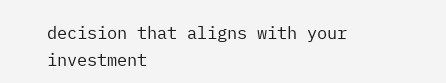decision that aligns with your investment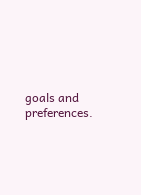goals and preferences.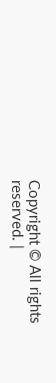Copyright © All rights reserved. |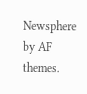Newsphere by AF themes.